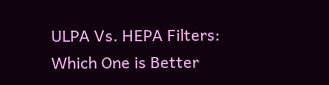ULPA Vs. HEPA Filters: Which One is Better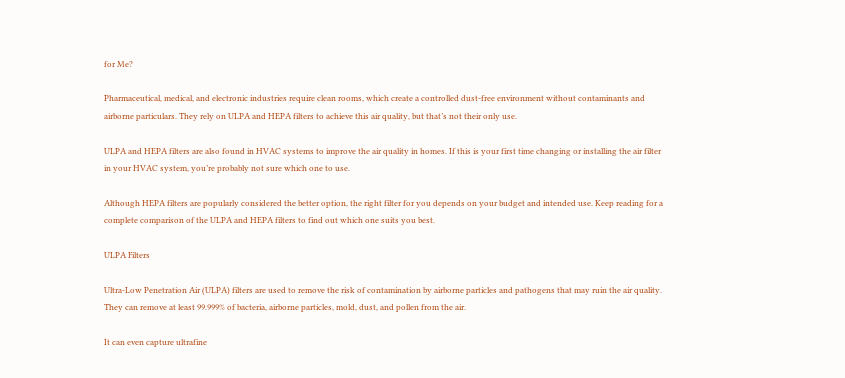for Me?

Pharmaceutical, medical, and electronic industries require clean rooms, which create a controlled dust-free environment without contaminants and airborne particulars. They rely on ULPA and HEPA filters to achieve this air quality, but that’s not their only use.

ULPA and HEPA filters are also found in HVAC systems to improve the air quality in homes. If this is your first time changing or installing the air filter in your HVAC system, you’re probably not sure which one to use.

Although HEPA filters are popularly considered the better option, the right filter for you depends on your budget and intended use. Keep reading for a complete comparison of the ULPA and HEPA filters to find out which one suits you best.

ULPA Filters

Ultra-Low Penetration Air (ULPA) filters are used to remove the risk of contamination by airborne particles and pathogens that may ruin the air quality. They can remove at least 99.999% of bacteria, airborne particles, mold, dust, and pollen from the air.

It can even capture ultrafine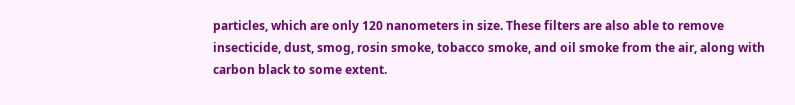particles, which are only 120 nanometers in size. These filters are also able to remove insecticide, dust, smog, rosin smoke, tobacco smoke, and oil smoke from the air, along with carbon black to some extent.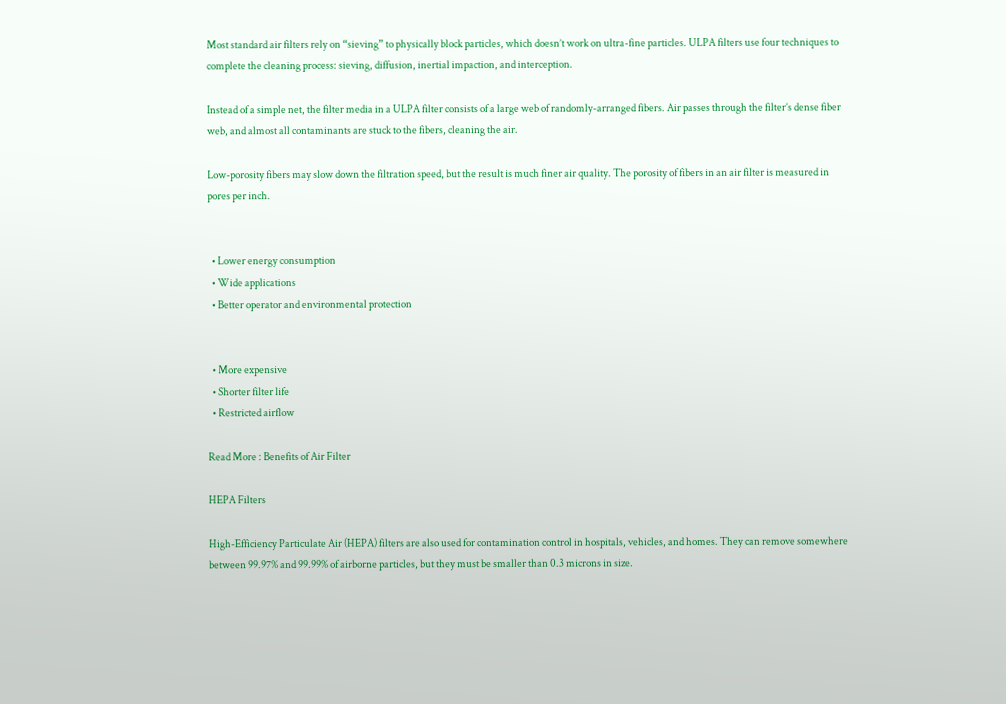Most standard air filters rely on “sieving” to physically block particles, which doesn’t work on ultra-fine particles. ULPA filters use four techniques to complete the cleaning process: sieving, diffusion, inertial impaction, and interception.

Instead of a simple net, the filter media in a ULPA filter consists of a large web of randomly-arranged fibers. Air passes through the filter’s dense fiber web, and almost all contaminants are stuck to the fibers, cleaning the air.

Low-porosity fibers may slow down the filtration speed, but the result is much finer air quality. The porosity of fibers in an air filter is measured in pores per inch.


  • Lower energy consumption
  • Wide applications
  • Better operator and environmental protection


  • More expensive
  • Shorter filter life
  • Restricted airflow

Read More : Benefits of Air Filter

HEPA Filters

High-Efficiency Particulate Air (HEPA) filters are also used for contamination control in hospitals, vehicles, and homes. They can remove somewhere between 99.97% and 99.99% of airborne particles, but they must be smaller than 0.3 microns in size.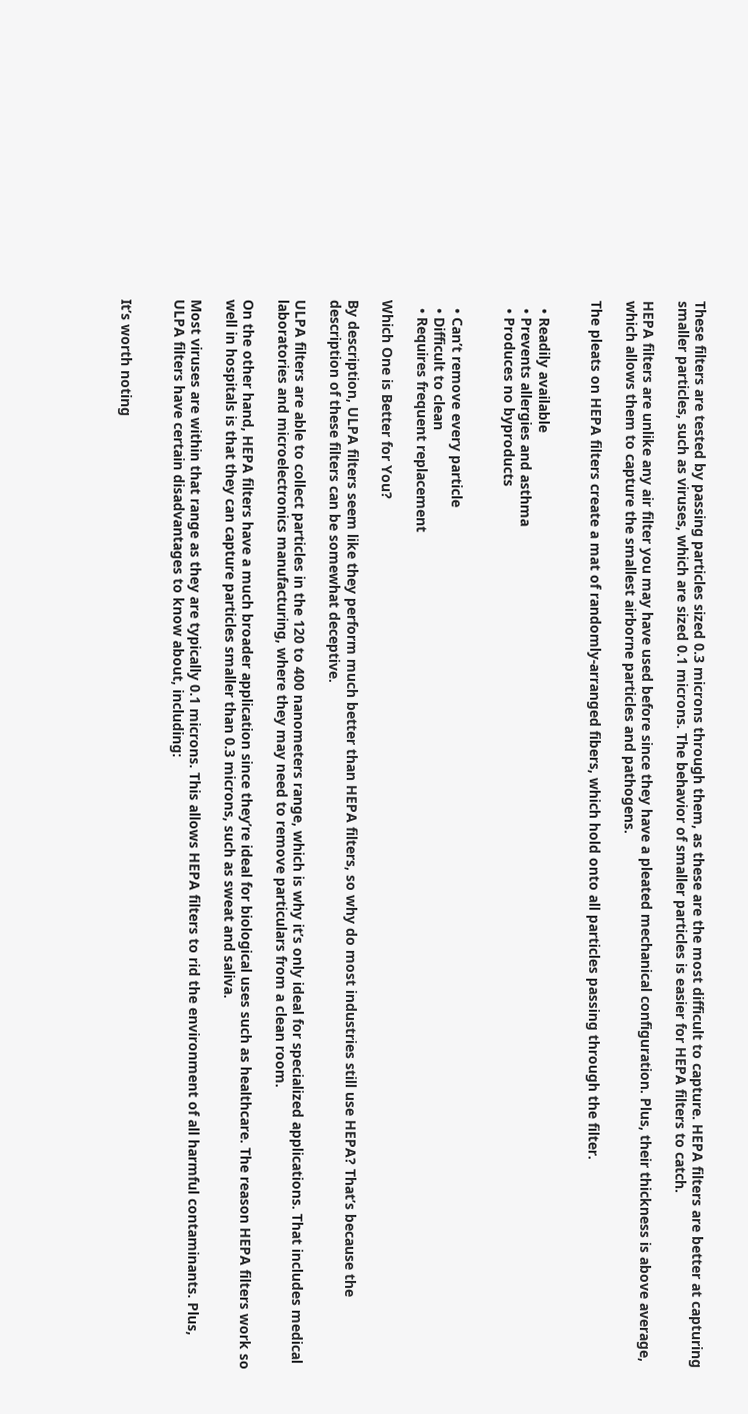These filters are tested by passing particles sized 0.3 microns through them, as these are the most difficult to capture. HEPA filters are better at capturing smaller particles, such as viruses, which are sized 0.1 microns. The behavior of smaller particles is easier for HEPA filters to catch.

HEPA filters are unlike any air filter you may have used before since they have a pleated mechanical configuration. Plus, their thickness is above average, which allows them to capture the smallest airborne particles and pathogens.

The pleats on HEPA filters create a mat of randomly-arranged fibers, which hold onto all particles passing through the filter.


  • Readily available
  • Prevents allergies and asthma
  • Produces no byproducts


  • Can’t remove every particle
  • Difficult to clean
  • Requires frequent replacement

Which One is Better for You?

By description, ULPA filters seem like they perform much better than HEPA filters, so why do most industries still use HEPA? That’s because the description of these filters can be somewhat deceptive.

ULPA filters are able to collect particles in the 120 to 400 nanometers range, which is why it’s only ideal for specialized applications. That includes medical laboratories and microelectronics manufacturing, where they may need to remove particulars from a clean room.

On the other hand, HEPA filters have a much broader application since they’re ideal for biological uses such as healthcare. The reason HEPA filters work so well in hospitals is that they can capture particles smaller than 0.3 microns, such as sweat and saliva.

Most viruses are within that range as they are typically 0.1 microns. This allows HEPA filters to rid the environment of all harmful contaminants. Plus, ULPA filters have certain disadvantages to know about, including:


It’s worth noting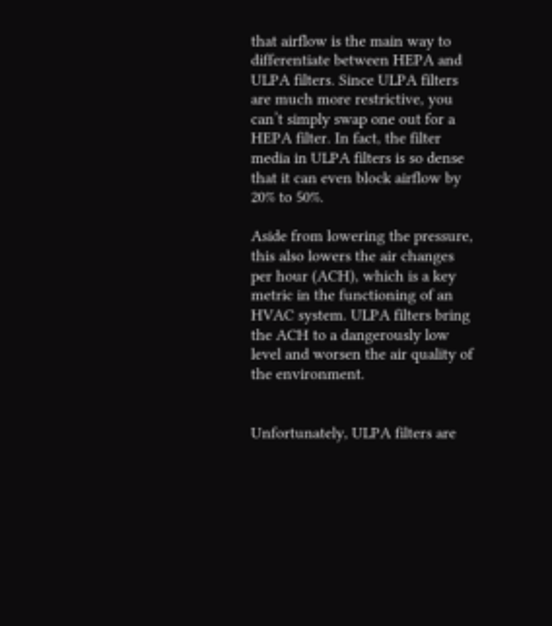that airflow is the main way to differentiate between HEPA and ULPA filters. Since ULPA filters are much more restrictive, you can’t simply swap one out for a HEPA filter. In fact, the filter media in ULPA filters is so dense that it can even block airflow by 20% to 50%.

Aside from lowering the pressure, this also lowers the air changes per hour (ACH), which is a key metric in the functioning of an HVAC system. ULPA filters bring the ACH to a dangerously low level and worsen the air quality of the environment.


Unfortunately, ULPA filters are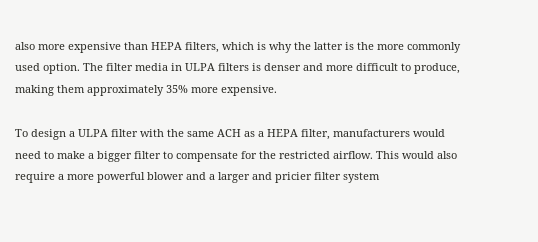also more expensive than HEPA filters, which is why the latter is the more commonly used option. The filter media in ULPA filters is denser and more difficult to produce, making them approximately 35% more expensive.

To design a ULPA filter with the same ACH as a HEPA filter, manufacturers would need to make a bigger filter to compensate for the restricted airflow. This would also require a more powerful blower and a larger and pricier filter system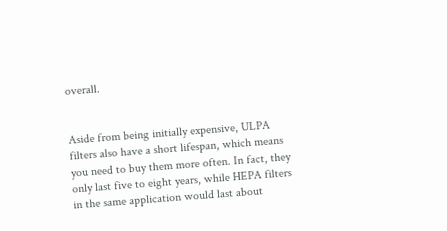overall.


Aside from being initially expensive, ULPA filters also have a short lifespan, which means you need to buy them more often. In fact, they only last five to eight years, while HEPA filters in the same application would last about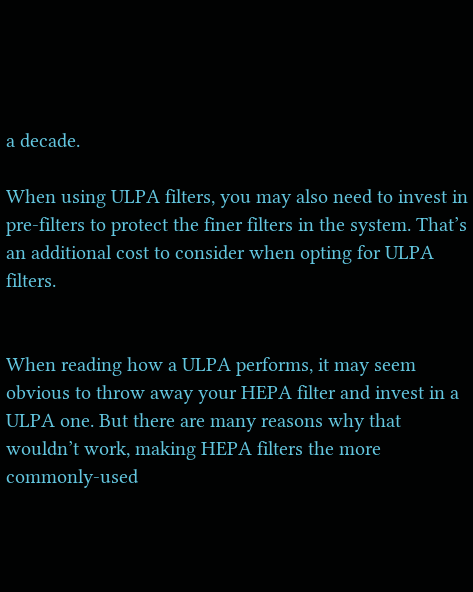a decade.

When using ULPA filters, you may also need to invest in pre-filters to protect the finer filters in the system. That’s an additional cost to consider when opting for ULPA filters.


When reading how a ULPA performs, it may seem obvious to throw away your HEPA filter and invest in a ULPA one. But there are many reasons why that wouldn’t work, making HEPA filters the more commonly-used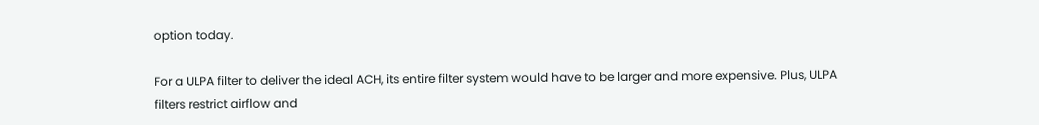option today.

For a ULPA filter to deliver the ideal ACH, its entire filter system would have to be larger and more expensive. Plus, ULPA filters restrict airflow and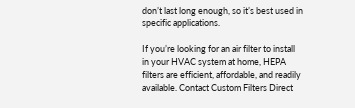don’t last long enough, so it’s best used in specific applications.

If you’re looking for an air filter to install in your HVAC system at home, HEPA filters are efficient, affordable, and readily available. Contact Custom Filters Direct